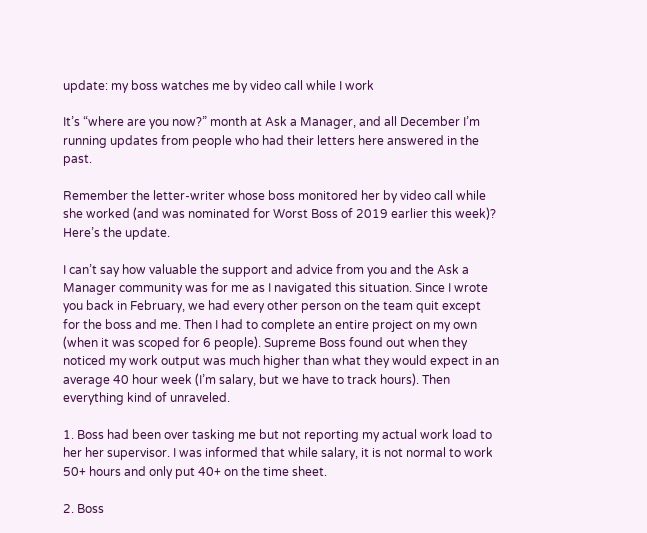update: my boss watches me by video call while I work

It’s “where are you now?” month at Ask a Manager, and all December I’m running updates from people who had their letters here answered in the past.

Remember the letter-writer whose boss monitored her by video call while she worked (and was nominated for Worst Boss of 2019 earlier this week)? Here’s the update.

I can’t say how valuable the support and advice from you and the Ask a Manager community was for me as I navigated this situation. Since I wrote you back in February, we had every other person on the team quit except for the boss and me. Then I had to complete an entire project on my own (when it was scoped for 6 people). Supreme Boss found out when they noticed my work output was much higher than what they would expect in an average 40 hour week (I’m salary, but we have to track hours). Then everything kind of unraveled.

1. Boss had been over tasking me but not reporting my actual work load to her her supervisor. I was informed that while salary, it is not normal to work 50+ hours and only put 40+ on the time sheet.

2. Boss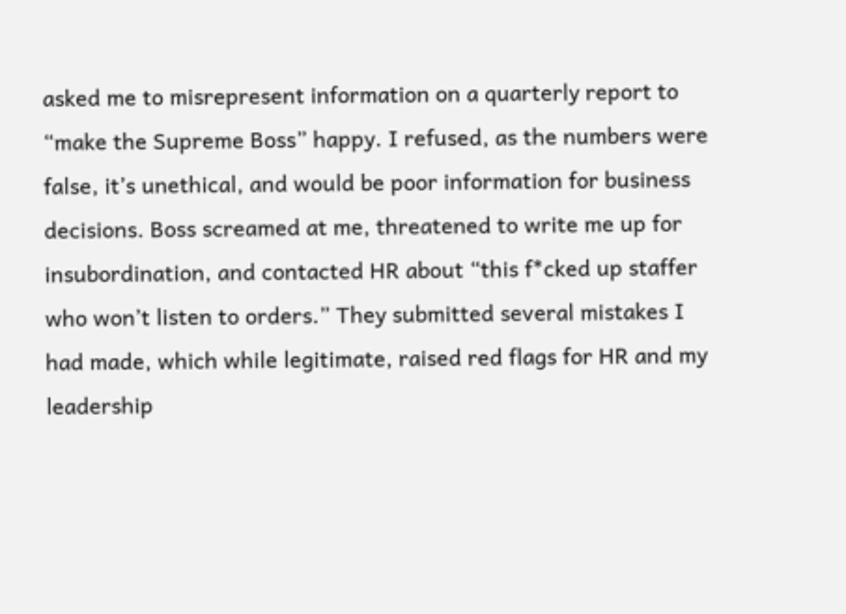asked me to misrepresent information on a quarterly report to “make the Supreme Boss” happy. I refused, as the numbers were false, it’s unethical, and would be poor information for business decisions. Boss screamed at me, threatened to write me up for insubordination, and contacted HR about “this f*cked up staffer who won’t listen to orders.” They submitted several mistakes I had made, which while legitimate, raised red flags for HR and my leadership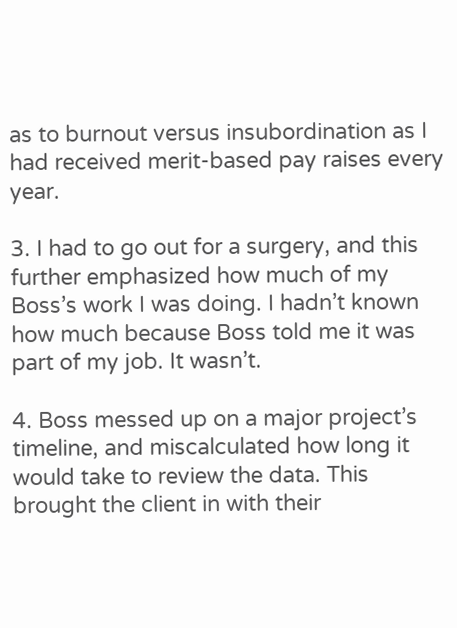as to burnout versus insubordination as I had received merit-based pay raises every year.

3. I had to go out for a surgery, and this further emphasized how much of my Boss’s work I was doing. I hadn’t known how much because Boss told me it was part of my job. It wasn’t.

4. Boss messed up on a major project’s timeline, and miscalculated how long it would take to review the data. This brought the client in with their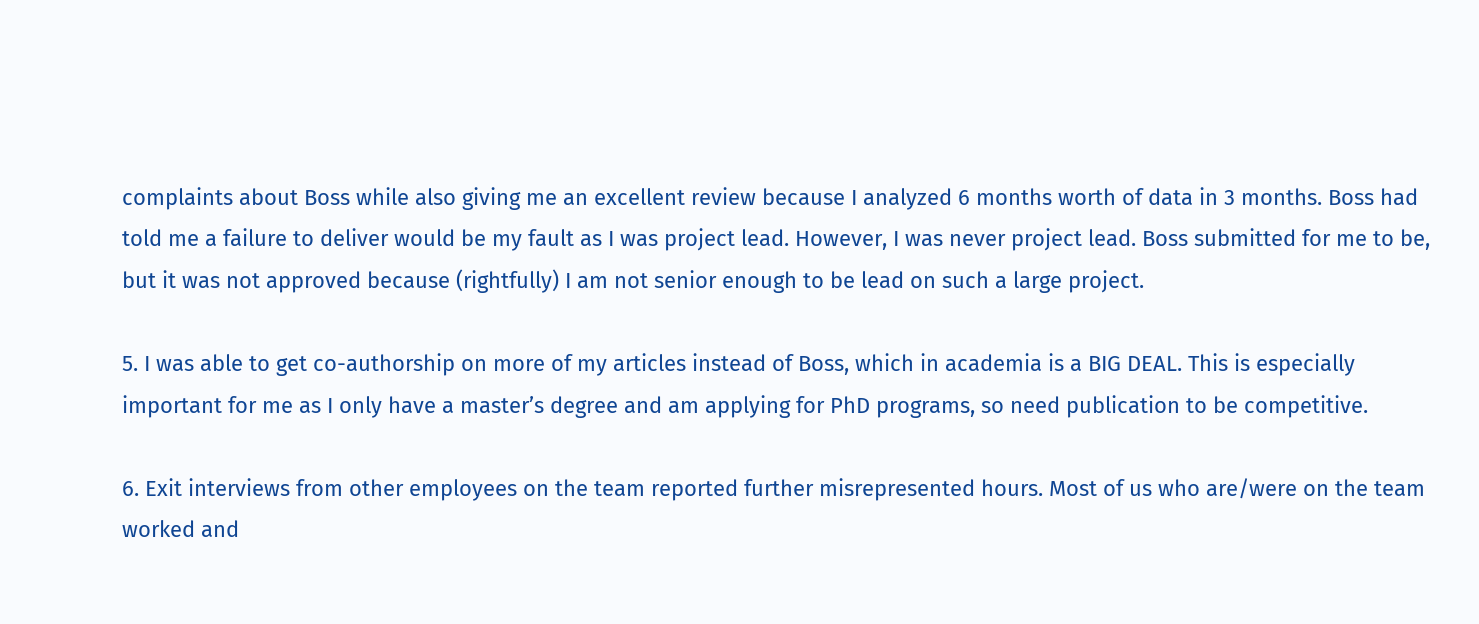complaints about Boss while also giving me an excellent review because I analyzed 6 months worth of data in 3 months. Boss had told me a failure to deliver would be my fault as I was project lead. However, I was never project lead. Boss submitted for me to be, but it was not approved because (rightfully) I am not senior enough to be lead on such a large project.

5. I was able to get co-authorship on more of my articles instead of Boss, which in academia is a BIG DEAL. This is especially important for me as I only have a master’s degree and am applying for PhD programs, so need publication to be competitive.

6. Exit interviews from other employees on the team reported further misrepresented hours. Most of us who are/were on the team worked and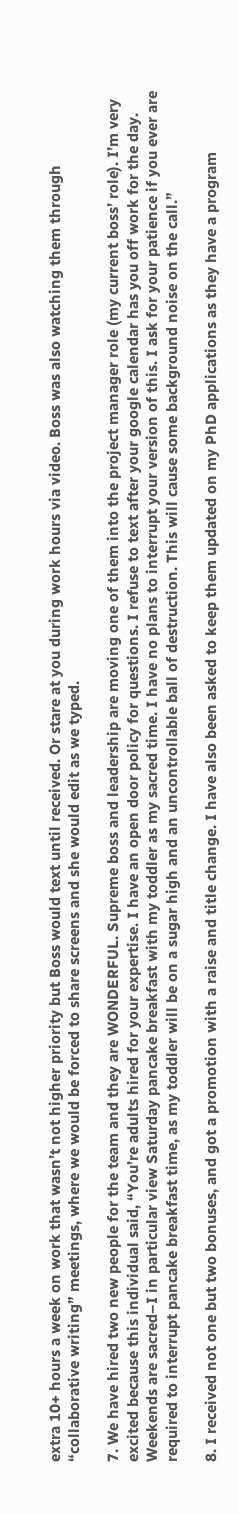extra 10+ hours a week on work that wasn’t not higher priority but Boss would text until received. Or stare at you during work hours via video. Boss was also watching them through “collaborative writing” meetings, where we would be forced to share screens and she would edit as we typed.

7. We have hired two new people for the team and they are WONDERFUL. Supreme boss and leadership are moving one of them into the project manager role (my current boss’ role). I’m very excited because this individual said, “You’re adults hired for your expertise. I have an open door policy for questions. I refuse to text after your google calendar has you off work for the day. Weekends are sacred–I in particular view Saturday pancake breakfast with my toddler as my sacred time. I have no plans to interrupt your version of this. I ask for your patience if you ever are required to interrupt pancake breakfast time, as my toddler will be on a sugar high and an uncontrollable ball of destruction. This will cause some background noise on the call.”

8. I received not one but two bonuses, and got a promotion with a raise and title change. I have also been asked to keep them updated on my PhD applications as they have a program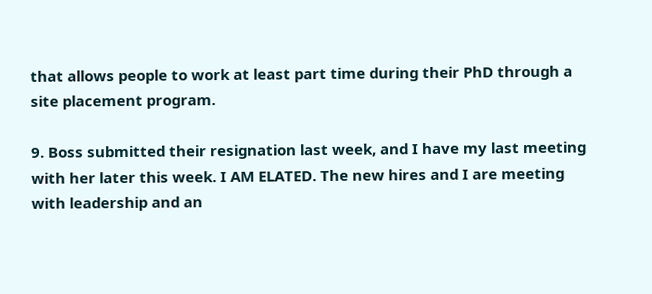that allows people to work at least part time during their PhD through a site placement program.

9. Boss submitted their resignation last week, and I have my last meeting with her later this week. I AM ELATED. The new hires and I are meeting with leadership and an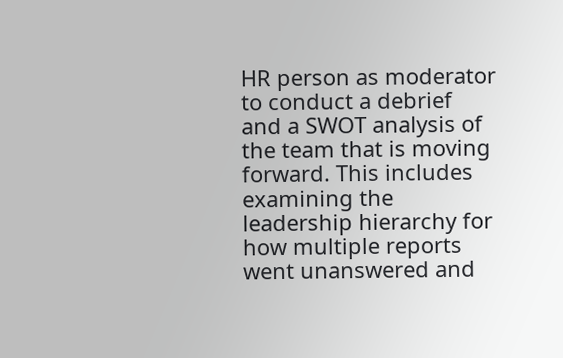HR person as moderator to conduct a debrief and a SWOT analysis of the team that is moving forward. This includes examining the leadership hierarchy for how multiple reports went unanswered and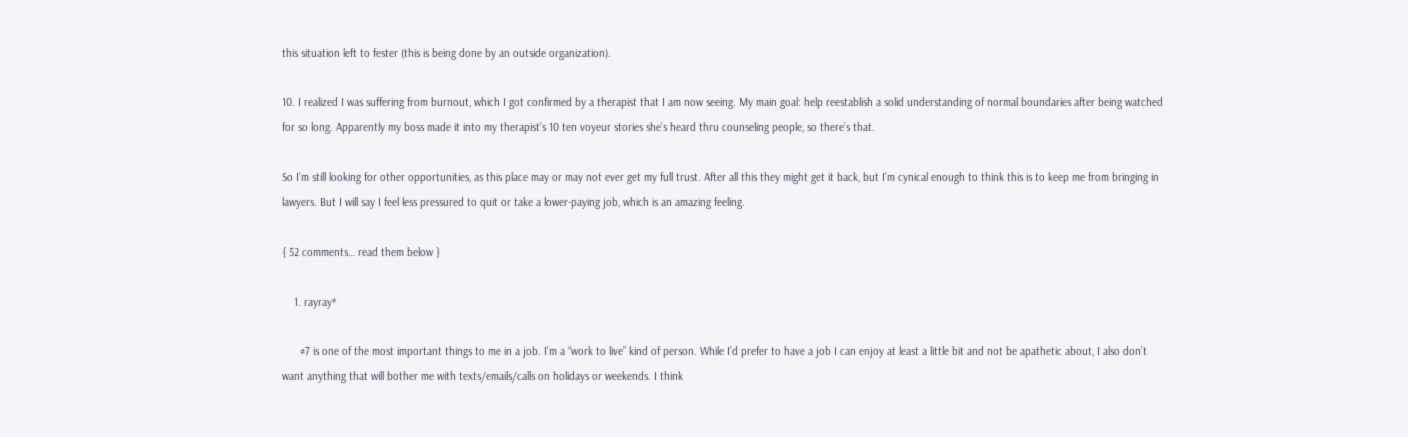this situation left to fester (this is being done by an outside organization).

10. I realized I was suffering from burnout, which I got confirmed by a therapist that I am now seeing. My main goal: help reestablish a solid understanding of normal boundaries after being watched for so long. Apparently my boss made it into my therapist’s 10 ten voyeur stories she’s heard thru counseling people, so there’s that.

So I’m still looking for other opportunities, as this place may or may not ever get my full trust. After all this they might get it back, but I’m cynical enough to think this is to keep me from bringing in lawyers. But I will say I feel less pressured to quit or take a lower-paying job, which is an amazing feeling.

{ 52 comments… read them below }

    1. rayray*

      #7 is one of the most important things to me in a job. I’m a “work to live” kind of person. While I’d prefer to have a job I can enjoy at least a little bit and not be apathetic about, I also don’t want anything that will bother me with texts/emails/calls on holidays or weekends. I think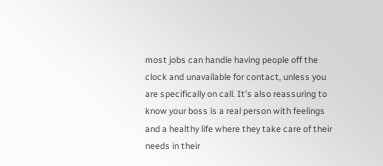most jobs can handle having people off the clock and unavailable for contact, unless you are specifically on call. It’s also reassuring to know your boss is a real person with feelings and a healthy life where they take care of their needs in their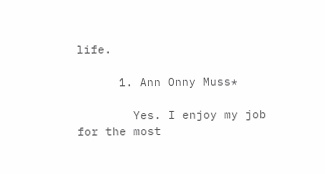life.

      1. Ann Onny Muss*

        Yes. I enjoy my job for the most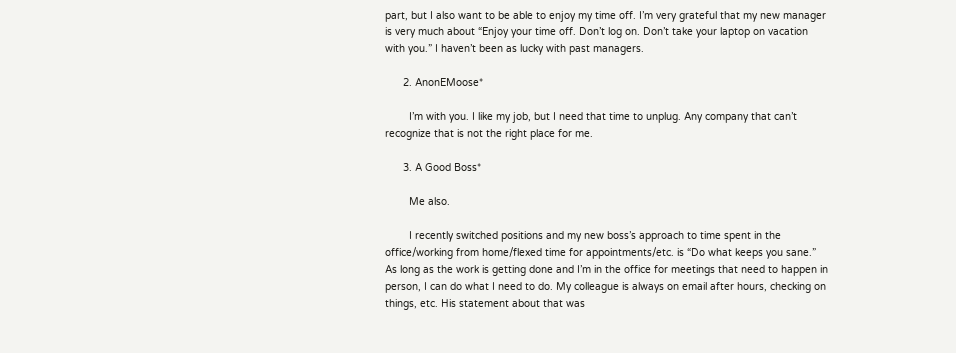part, but I also want to be able to enjoy my time off. I’m very grateful that my new manager is very much about “Enjoy your time off. Don’t log on. Don’t take your laptop on vacation with you.” I haven’t been as lucky with past managers.

      2. AnonEMoose*

        I’m with you. I like my job, but I need that time to unplug. Any company that can’t recognize that is not the right place for me.

      3. A Good Boss*

        Me also.

        I recently switched positions and my new boss’s approach to time spent in the office/working from home/flexed time for appointments/etc. is “Do what keeps you sane.” As long as the work is getting done and I’m in the office for meetings that need to happen in person, I can do what I need to do. My colleague is always on email after hours, checking on things, etc. His statement about that was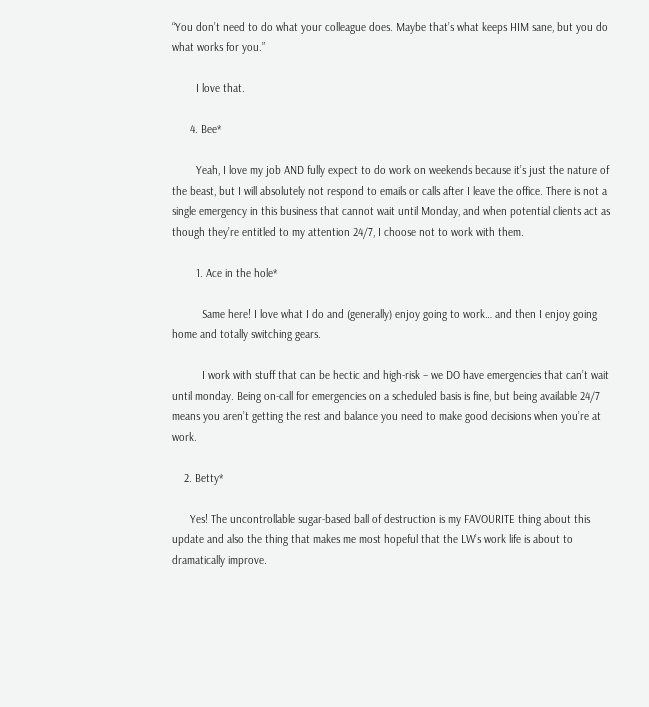“You don’t need to do what your colleague does. Maybe that’s what keeps HIM sane, but you do what works for you.”

        I love that.

      4. Bee*

        Yeah, I love my job AND fully expect to do work on weekends because it’s just the nature of the beast, but I will absolutely not respond to emails or calls after I leave the office. There is not a single emergency in this business that cannot wait until Monday, and when potential clients act as though they’re entitled to my attention 24/7, I choose not to work with them.

        1. Ace in the hole*

          Same here! I love what I do and (generally) enjoy going to work… and then I enjoy going home and totally switching gears.

          I work with stuff that can be hectic and high-risk – we DO have emergencies that can’t wait until monday. Being on-call for emergencies on a scheduled basis is fine, but being available 24/7 means you aren’t getting the rest and balance you need to make good decisions when you’re at work.

    2. Betty*

      Yes! The uncontrollable sugar-based ball of destruction is my FAVOURITE thing about this update and also the thing that makes me most hopeful that the LW’s work life is about to dramatically improve.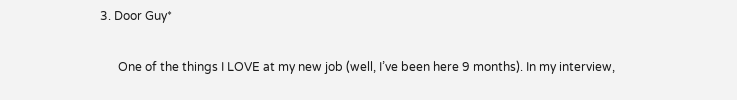3. Door Guy*

      One of the things I LOVE at my new job (well, I’ve been here 9 months). In my interview,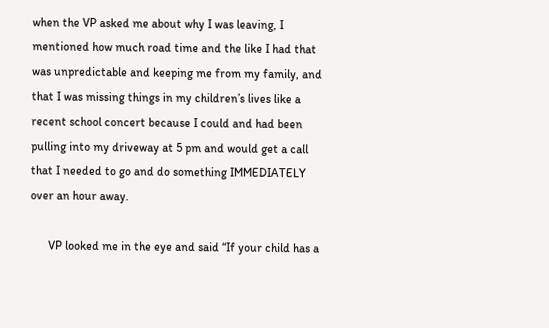when the VP asked me about why I was leaving, I mentioned how much road time and the like I had that was unpredictable and keeping me from my family, and that I was missing things in my children’s lives like a recent school concert because I could and had been pulling into my driveway at 5 pm and would get a call that I needed to go and do something IMMEDIATELY over an hour away.

      VP looked me in the eye and said “If your child has a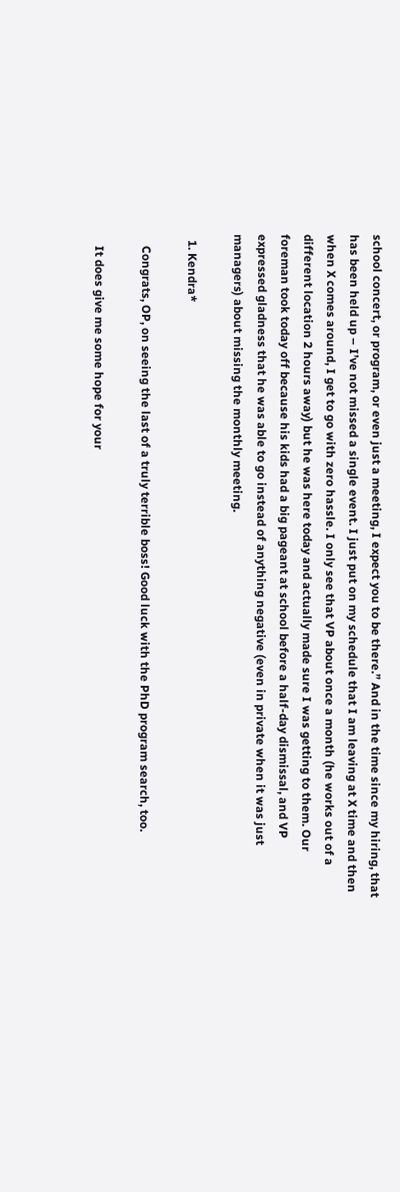school concert, or program, or even just a meeting, I expect you to be there.” And in the time since my hiring, that has been held up – I’ve not missed a single event. I just put on my schedule that I am leaving at X time and then when X comes around, I get to go with zero hassle. I only see that VP about once a month (he works out of a different location 2 hours away) but he was here today and actually made sure I was getting to them. Our foreman took today off because his kids had a big pageant at school before a half-day dismissal, and VP expressed gladness that he was able to go instead of anything negative (even in private when it was just managers) about missing the monthly meeting.

  1. Kendra*

    Congrats, OP, on seeing the last of a truly terrible boss! Good luck with the PhD program search, too.

    It does give me some hope for your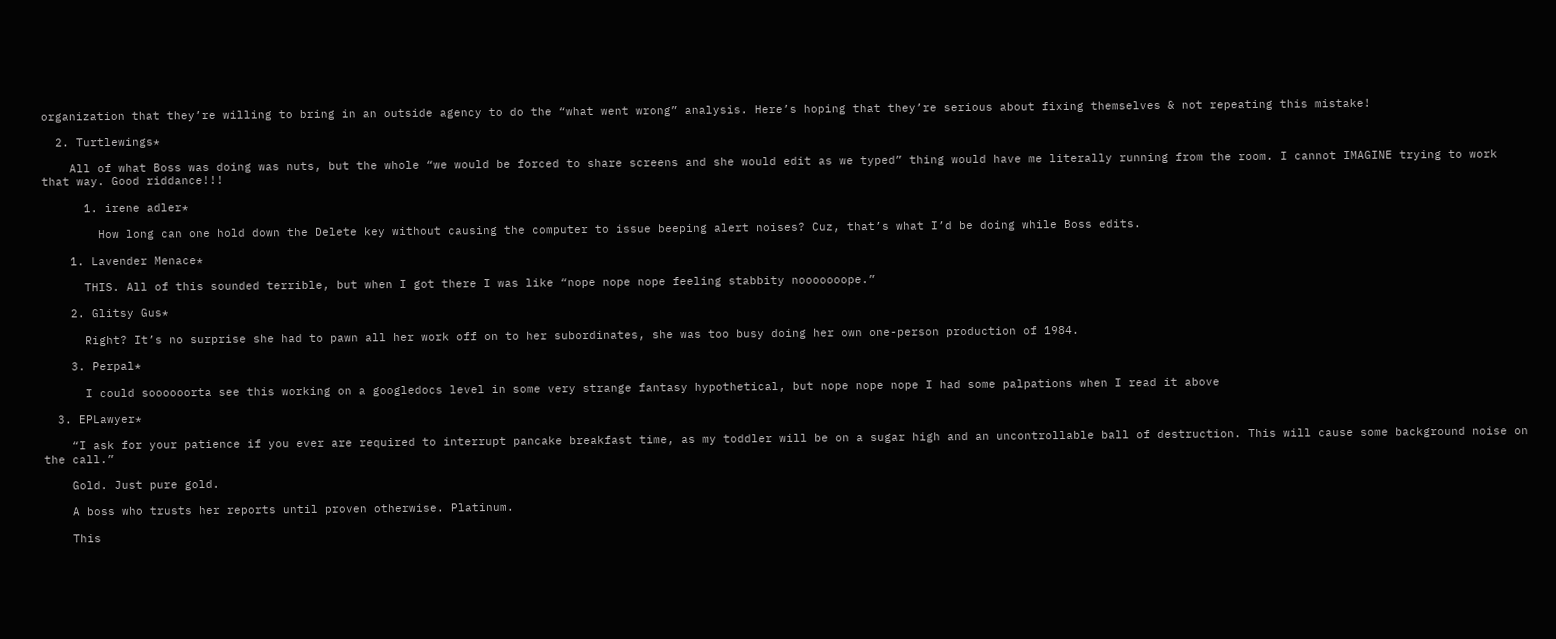organization that they’re willing to bring in an outside agency to do the “what went wrong” analysis. Here’s hoping that they’re serious about fixing themselves & not repeating this mistake!

  2. Turtlewings*

    All of what Boss was doing was nuts, but the whole “we would be forced to share screens and she would edit as we typed” thing would have me literally running from the room. I cannot IMAGINE trying to work that way. Good riddance!!!

      1. irene adler*

        How long can one hold down the Delete key without causing the computer to issue beeping alert noises? Cuz, that’s what I’d be doing while Boss edits.

    1. Lavender Menace*

      THIS. All of this sounded terrible, but when I got there I was like “nope nope nope feeling stabbity nooooooope.”

    2. Glitsy Gus*

      Right? It’s no surprise she had to pawn all her work off on to her subordinates, she was too busy doing her own one-person production of 1984.

    3. Perpal*

      I could soooooorta see this working on a googledocs level in some very strange fantasy hypothetical, but nope nope nope I had some palpations when I read it above

  3. EPLawyer*

    “I ask for your patience if you ever are required to interrupt pancake breakfast time, as my toddler will be on a sugar high and an uncontrollable ball of destruction. This will cause some background noise on the call.”

    Gold. Just pure gold.

    A boss who trusts her reports until proven otherwise. Platinum.

    This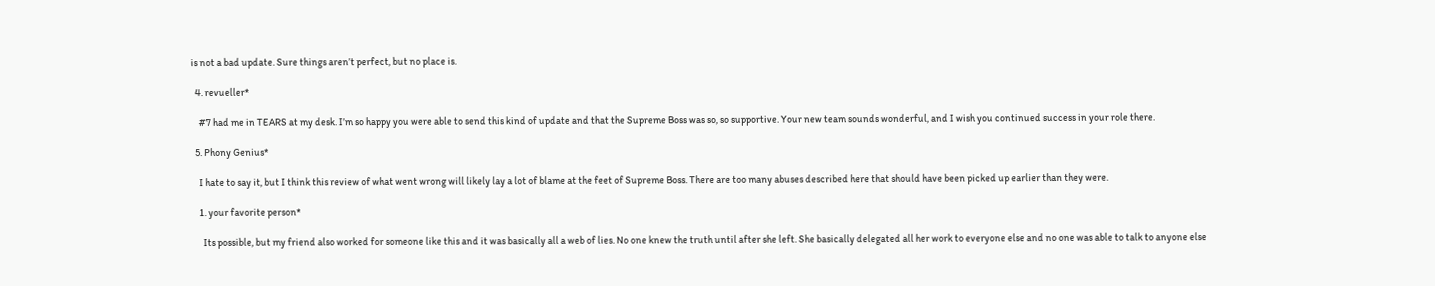is not a bad update. Sure things aren’t perfect, but no place is.

  4. revueller*

    #7 had me in TEARS at my desk. I’m so happy you were able to send this kind of update and that the Supreme Boss was so, so supportive. Your new team sounds wonderful, and I wish you continued success in your role there.

  5. Phony Genius*

    I hate to say it, but I think this review of what went wrong will likely lay a lot of blame at the feet of Supreme Boss. There are too many abuses described here that should have been picked up earlier than they were.

    1. your favorite person*

      Its possible, but my friend also worked for someone like this and it was basically all a web of lies. No one knew the truth until after she left. She basically delegated all her work to everyone else and no one was able to talk to anyone else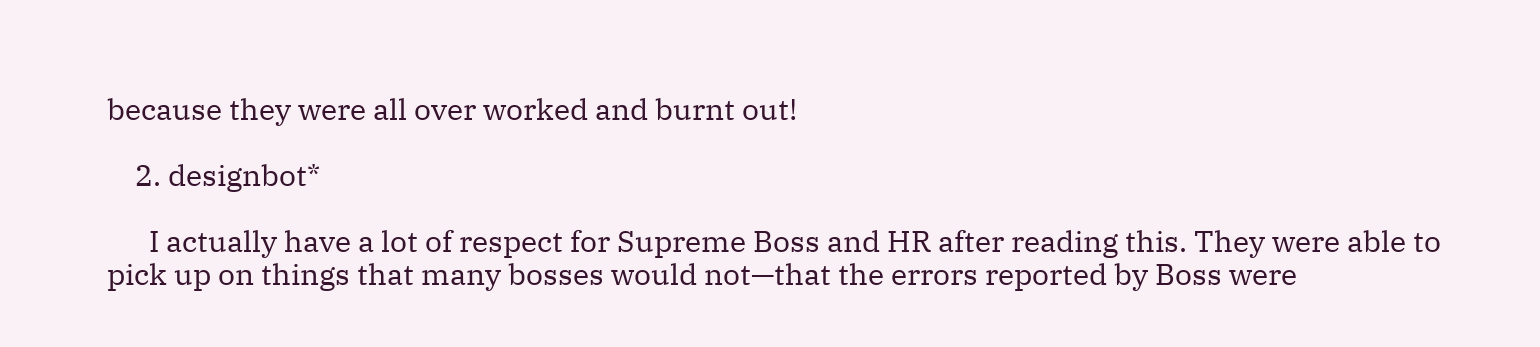because they were all over worked and burnt out!

    2. designbot*

      I actually have a lot of respect for Supreme Boss and HR after reading this. They were able to pick up on things that many bosses would not—that the errors reported by Boss were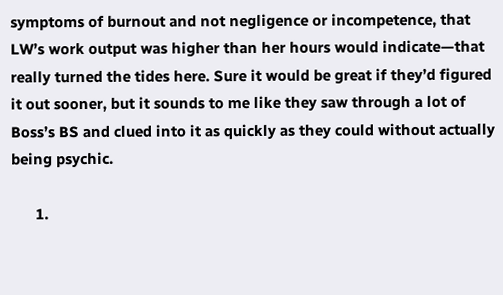symptoms of burnout and not negligence or incompetence, that LW’s work output was higher than her hours would indicate—that really turned the tides here. Sure it would be great if they’d figured it out sooner, but it sounds to me like they saw through a lot of Boss’s BS and clued into it as quickly as they could without actually being psychic.

      1.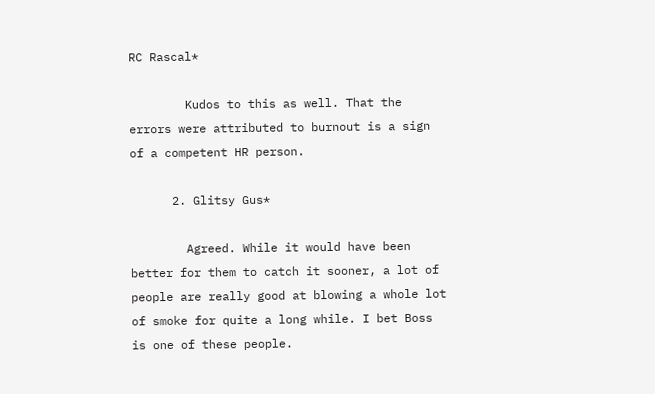RC Rascal*

        Kudos to this as well. That the errors were attributed to burnout is a sign of a competent HR person.

      2. Glitsy Gus*

        Agreed. While it would have been better for them to catch it sooner, a lot of people are really good at blowing a whole lot of smoke for quite a long while. I bet Boss is one of these people.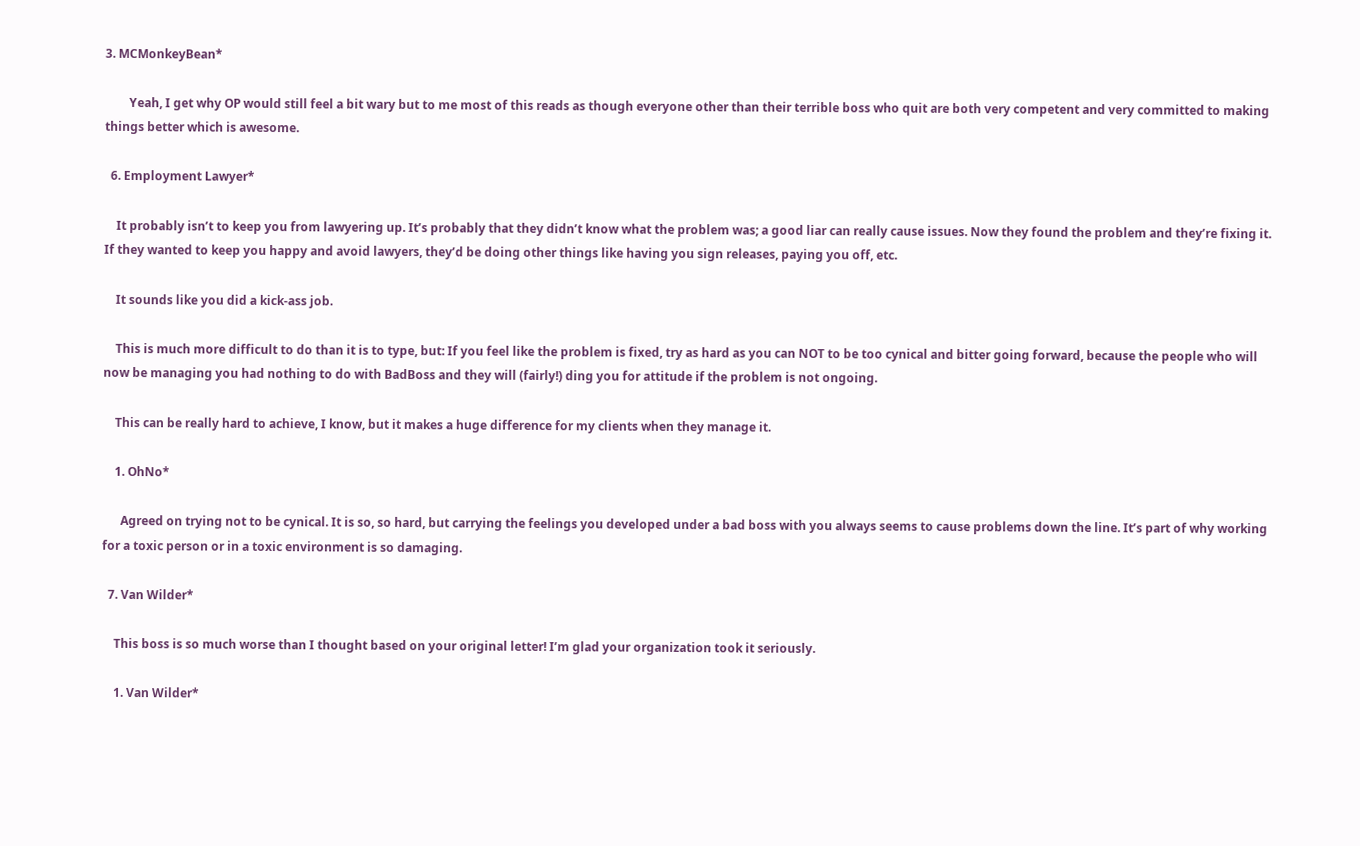3. MCMonkeyBean*

        Yeah, I get why OP would still feel a bit wary but to me most of this reads as though everyone other than their terrible boss who quit are both very competent and very committed to making things better which is awesome.

  6. Employment Lawyer*

    It probably isn’t to keep you from lawyering up. It’s probably that they didn’t know what the problem was; a good liar can really cause issues. Now they found the problem and they’re fixing it. If they wanted to keep you happy and avoid lawyers, they’d be doing other things like having you sign releases, paying you off, etc.

    It sounds like you did a kick-ass job.

    This is much more difficult to do than it is to type, but: If you feel like the problem is fixed, try as hard as you can NOT to be too cynical and bitter going forward, because the people who will now be managing you had nothing to do with BadBoss and they will (fairly!) ding you for attitude if the problem is not ongoing.

    This can be really hard to achieve, I know, but it makes a huge difference for my clients when they manage it.

    1. OhNo*

      Agreed on trying not to be cynical. It is so, so hard, but carrying the feelings you developed under a bad boss with you always seems to cause problems down the line. It’s part of why working for a toxic person or in a toxic environment is so damaging.

  7. Van Wilder*

    This boss is so much worse than I thought based on your original letter! I’m glad your organization took it seriously.

    1. Van Wilder*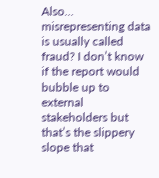Also… misrepresenting data is usually called fraud? I don’t know if the report would bubble up to external stakeholders but that’s the slippery slope that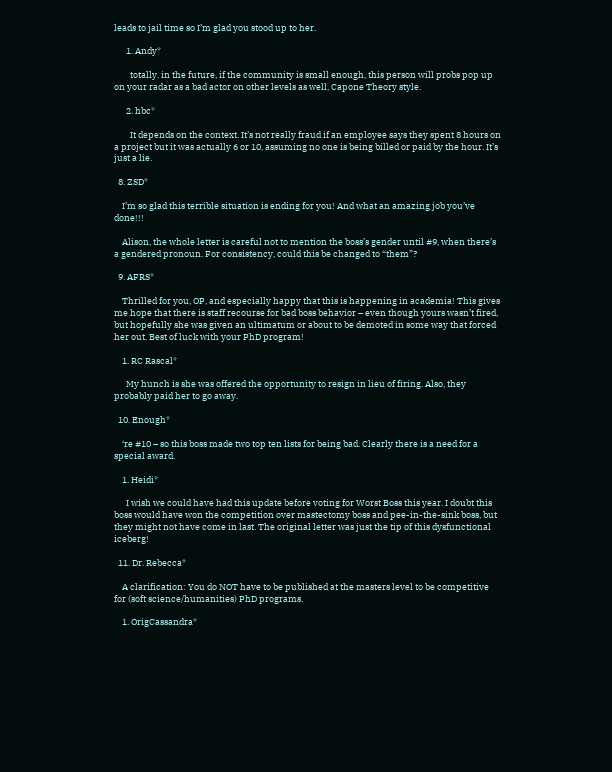leads to jail time so I’m glad you stood up to her.

      1. Andy*

        totally. in the future, if the community is small enough, this person will probs pop up on your radar as a bad actor on other levels as well, Capone Theory style.

      2. hbc*

        It depends on the context. It’s not really fraud if an employee says they spent 8 hours on a project but it was actually 6 or 10, assuming no one is being billed or paid by the hour. It’s just a lie.

  8. ZSD*

    I’m so glad this terrible situation is ending for you! And what an amazing job you’ve done!!!

    Alison, the whole letter is careful not to mention the boss’s gender until #9, when there’s a gendered pronoun. For consistency, could this be changed to “them”?

  9. AFRS*

    Thrilled for you, OP, and especially happy that this is happening in academia! This gives me hope that there is staff recourse for bad boss behavior – even though yours wasn’t fired, but hopefully she was given an ultimatum or about to be demoted in some way that forced her out. Best of luck with your PhD program!

    1. RC Rascal*

      My hunch is she was offered the opportunity to resign in lieu of firing. Also, they probably paid her to go away.

  10. Enough*

    ‘re #10 – so this boss made two top ten lists for being bad. Clearly there is a need for a special award.

    1. Heidi*

      I wish we could have had this update before voting for Worst Boss this year. I doubt this boss would have won the competition over mastectomy boss and pee-in-the-sink boss, but they might not have come in last. The original letter was just the tip of this dysfunctional iceberg!

  11. Dr. Rebecca*

    A clarification: You do NOT have to be published at the masters level to be competitive for (soft science/humanities) PhD programs.

    1. OrigCassandra*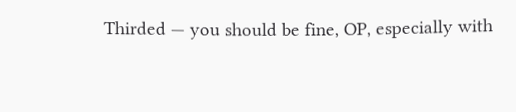Thirded — you should be fine, OP, especially with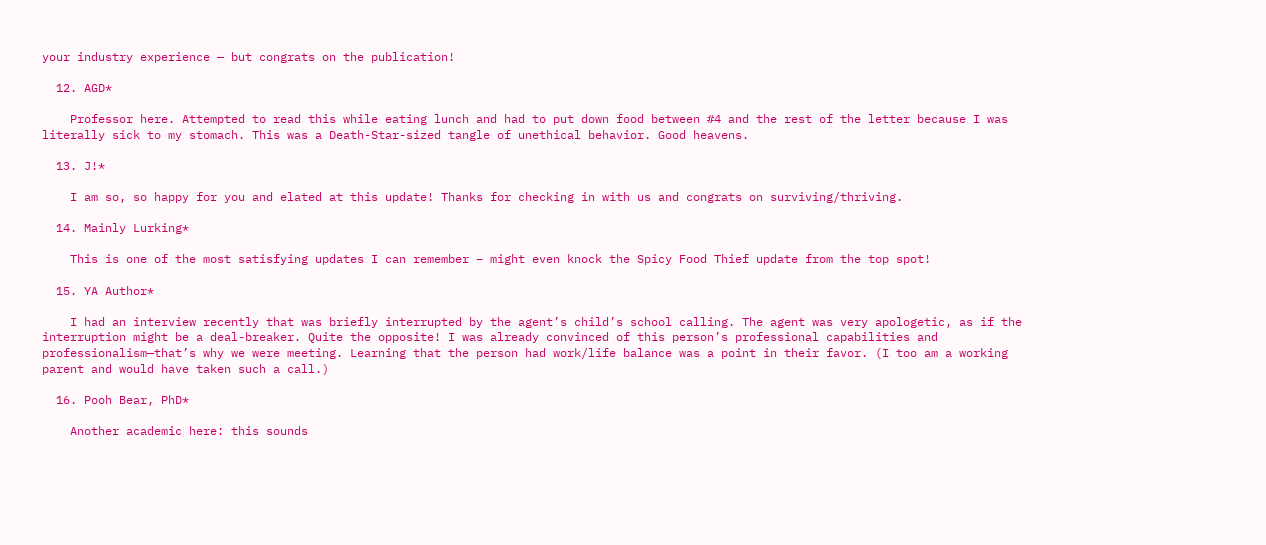your industry experience — but congrats on the publication!

  12. AGD*

    Professor here. Attempted to read this while eating lunch and had to put down food between #4 and the rest of the letter because I was literally sick to my stomach. This was a Death-Star-sized tangle of unethical behavior. Good heavens.

  13. J!*

    I am so, so happy for you and elated at this update! Thanks for checking in with us and congrats on surviving/thriving.

  14. Mainly Lurking*

    This is one of the most satisfying updates I can remember – might even knock the Spicy Food Thief update from the top spot!

  15. YA Author*

    I had an interview recently that was briefly interrupted by the agent’s child’s school calling. The agent was very apologetic, as if the interruption might be a deal-breaker. Quite the opposite! I was already convinced of this person’s professional capabilities and professionalism—that’s why we were meeting. Learning that the person had work/life balance was a point in their favor. (I too am a working parent and would have taken such a call.)

  16. Pooh Bear, PhD*

    Another academic here: this sounds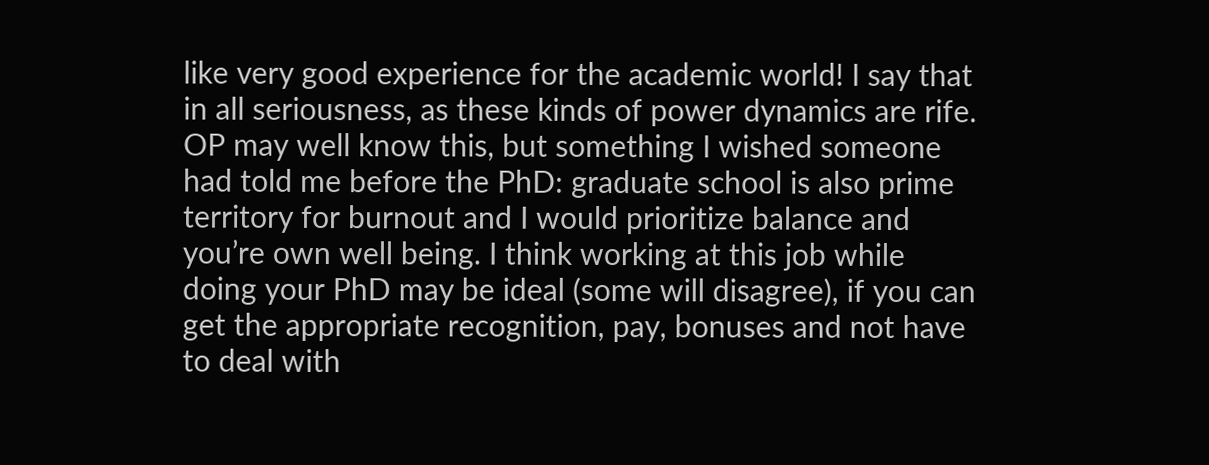like very good experience for the academic world! I say that in all seriousness, as these kinds of power dynamics are rife. OP may well know this, but something I wished someone had told me before the PhD: graduate school is also prime territory for burnout and I would prioritize balance and you’re own well being. I think working at this job while doing your PhD may be ideal (some will disagree), if you can get the appropriate recognition, pay, bonuses and not have to deal with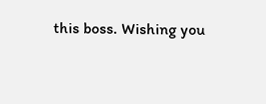this boss. Wishing you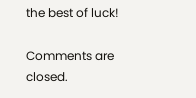the best of luck!

Comments are closed.